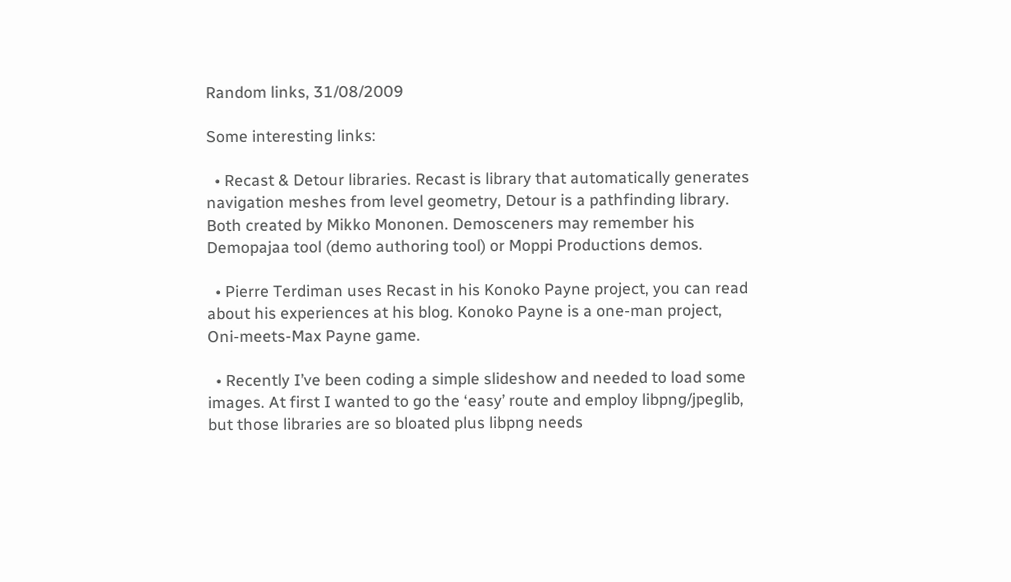Random links, 31/08/2009

Some interesting links:

  • Recast & Detour libraries. Recast is library that automatically generates navigation meshes from level geometry, Detour is a pathfinding library. Both created by Mikko Mononen. Demosceners may remember his Demopajaa tool (demo authoring tool) or Moppi Productions demos.

  • Pierre Terdiman uses Recast in his Konoko Payne project, you can read about his experiences at his blog. Konoko Payne is a one-man project, Oni-meets-Max Payne game.

  • Recently I’ve been coding a simple slideshow and needed to load some images. At first I wanted to go the ‘easy’ route and employ libpng/jpeglib, but those libraries are so bloated plus libpng needs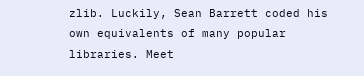zlib. Luckily, Sean Barrett coded his own equivalents of many popular libraries. Meet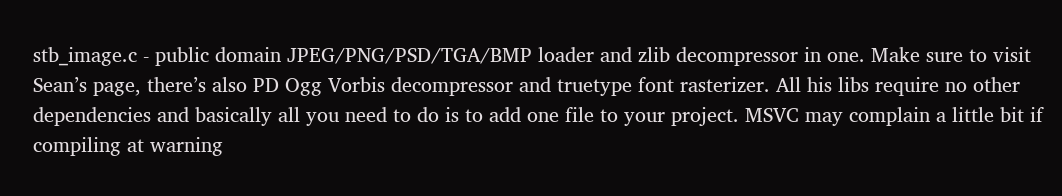stb_image.c - public domain JPEG/PNG/PSD/TGA/BMP loader and zlib decompressor in one. Make sure to visit Sean’s page, there’s also PD Ogg Vorbis decompressor and truetype font rasterizer. All his libs require no other dependencies and basically all you need to do is to add one file to your project. MSVC may complain a little bit if compiling at warning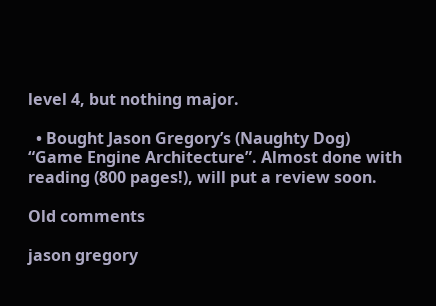level 4, but nothing major.

  • Bought Jason Gregory’s (Naughty Dog) “Game Engine Architecture”. Almost done with reading (800 pages!), will put a review soon.

Old comments

jason gregory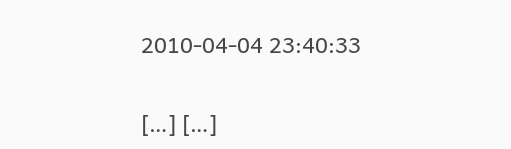2010-04-04 23:40:33

[…] […]